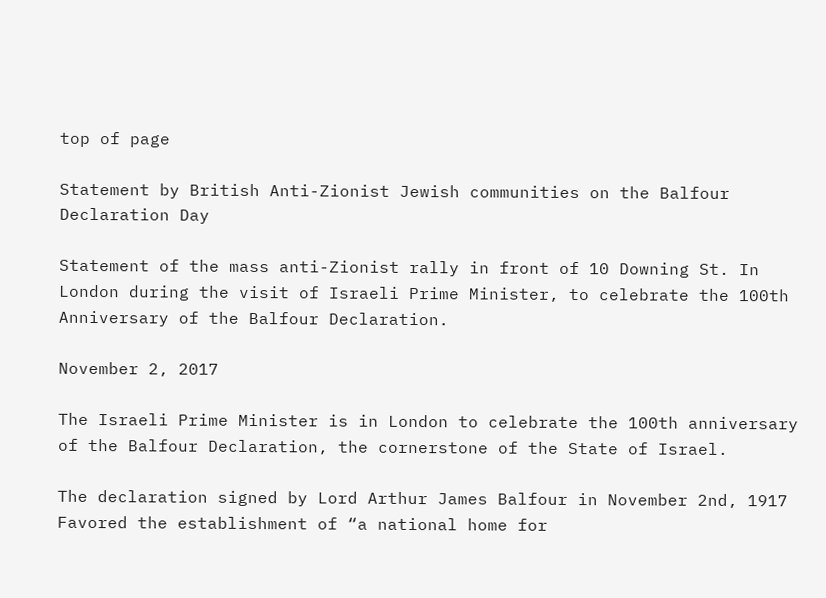top of page

Statement by British Anti-Zionist Jewish communities on the Balfour Declaration Day

Statement of the mass anti-Zionist rally in front of 10 Downing St. In London during the visit of Israeli Prime Minister, to celebrate the 100th Anniversary of the Balfour Declaration.

November 2, 2017

The Israeli Prime Minister is in London to celebrate the 100th anniversary of the Balfour Declaration, the cornerstone of the State of Israel.

The declaration signed by Lord Arthur James Balfour in November 2nd, 1917 Favored the establishment of “a national home for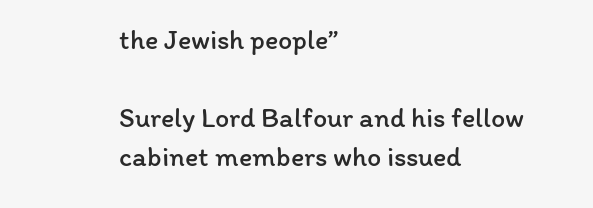the Jewish people”

Surely Lord Balfour and his fellow cabinet members who issued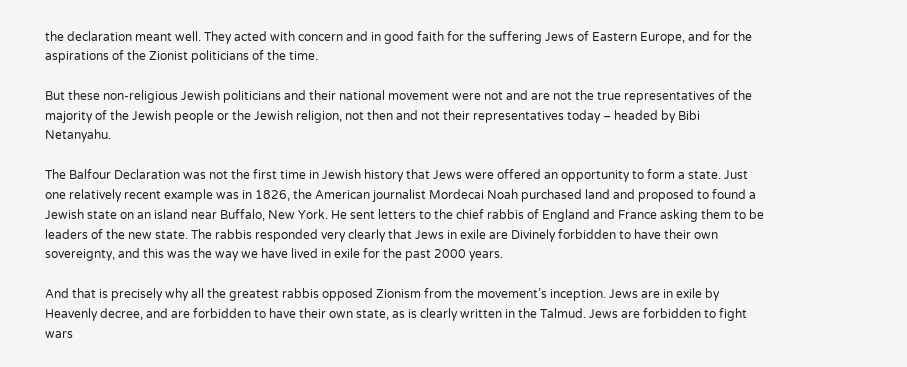the declaration meant well. They acted with concern and in good faith for the suffering Jews of Eastern Europe, and for the aspirations of the Zionist politicians of the time.

But these non-religious Jewish politicians and their national movement were not and are not the true representatives of the majority of the Jewish people or the Jewish religion, not then and not their representatives today – headed by Bibi Netanyahu.

The Balfour Declaration was not the first time in Jewish history that Jews were offered an opportunity to form a state. Just one relatively recent example was in 1826, the American journalist Mordecai Noah purchased land and proposed to found a Jewish state on an island near Buffalo, New York. He sent letters to the chief rabbis of England and France asking them to be leaders of the new state. The rabbis responded very clearly that Jews in exile are Divinely forbidden to have their own sovereignty, and this was the way we have lived in exile for the past 2000 years.

And that is precisely why all the greatest rabbis opposed Zionism from the movement’s inception. Jews are in exile by Heavenly decree, and are forbidden to have their own state, as is clearly written in the Talmud. Jews are forbidden to fight wars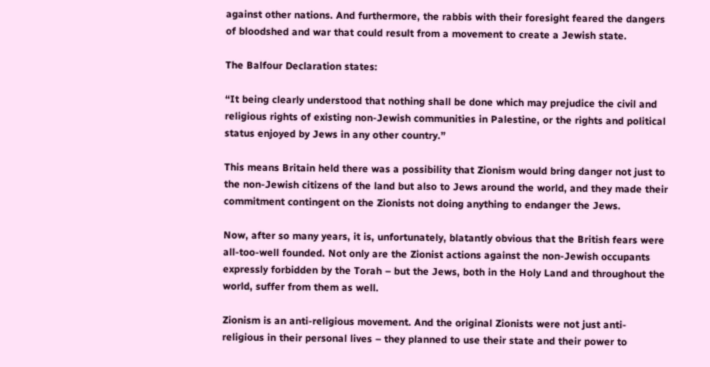against other nations. And furthermore, the rabbis with their foresight feared the dangers of bloodshed and war that could result from a movement to create a Jewish state.

The Balfour Declaration states:

“It being clearly understood that nothing shall be done which may prejudice the civil and religious rights of existing non-Jewish communities in Palestine, or the rights and political status enjoyed by Jews in any other country.”

This means Britain held there was a possibility that Zionism would bring danger not just to the non-Jewish citizens of the land but also to Jews around the world, and they made their commitment contingent on the Zionists not doing anything to endanger the Jews.

Now, after so many years, it is, unfortunately, blatantly obvious that the British fears were all-too-well founded. Not only are the Zionist actions against the non-Jewish occupants expressly forbidden by the Torah – but the Jews, both in the Holy Land and throughout the world, suffer from them as well.

Zionism is an anti-religious movement. And the original Zionists were not just anti-religious in their personal lives – they planned to use their state and their power to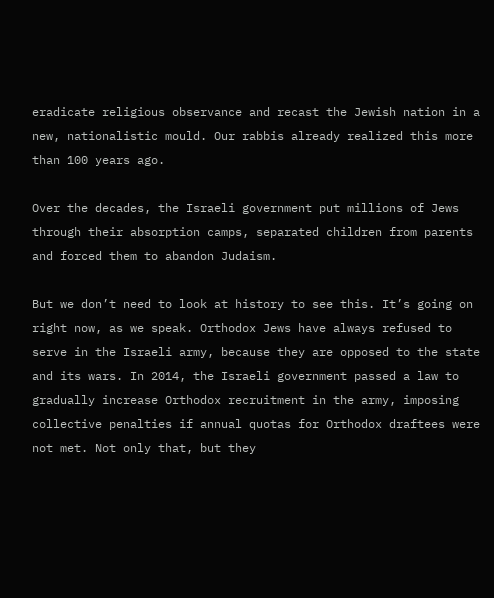eradicate religious observance and recast the Jewish nation in a new, nationalistic mould. Our rabbis already realized this more than 100 years ago.

Over the decades, the Israeli government put millions of Jews through their absorption camps, separated children from parents and forced them to abandon Judaism.

But we don’t need to look at history to see this. It’s going on right now, as we speak. Orthodox Jews have always refused to serve in the Israeli army, because they are opposed to the state and its wars. In 2014, the Israeli government passed a law to gradually increase Orthodox recruitment in the army, imposing collective penalties if annual quotas for Orthodox draftees were not met. Not only that, but they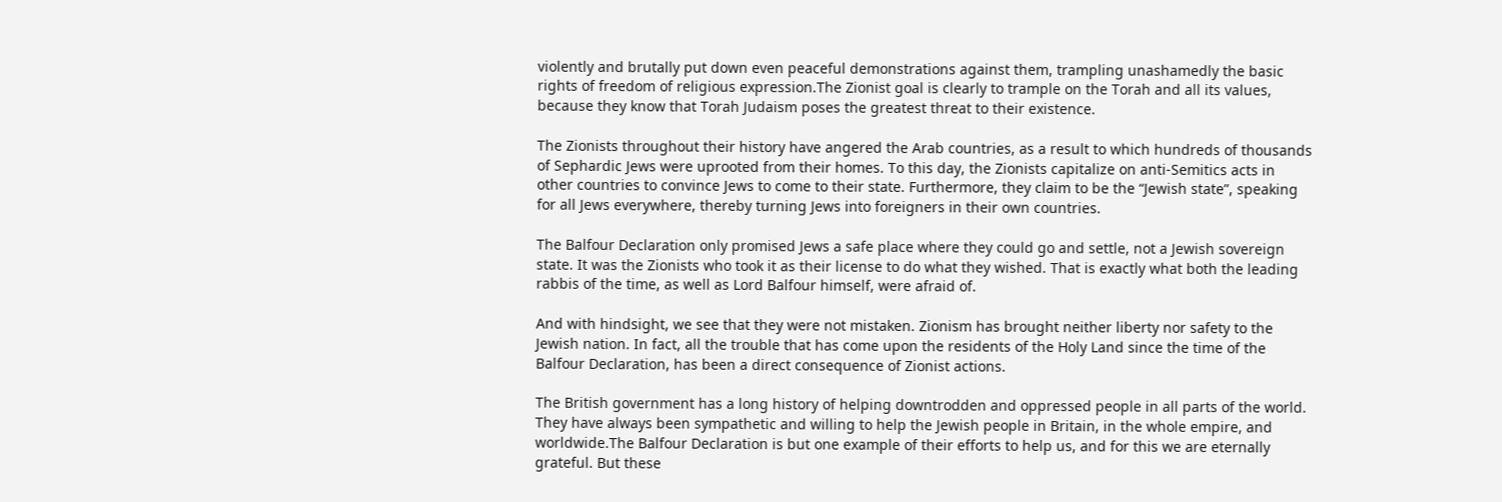violently and brutally put down even peaceful demonstrations against them, trampling unashamedly the basic rights of freedom of religious expression.The Zionist goal is clearly to trample on the Torah and all its values, because they know that Torah Judaism poses the greatest threat to their existence.

The Zionists throughout their history have angered the Arab countries, as a result to which hundreds of thousands of Sephardic Jews were uprooted from their homes. To this day, the Zionists capitalize on anti-Semitics acts in other countries to convince Jews to come to their state. Furthermore, they claim to be the “Jewish state”, speaking for all Jews everywhere, thereby turning Jews into foreigners in their own countries.

The Balfour Declaration only promised Jews a safe place where they could go and settle, not a Jewish sovereign state. It was the Zionists who took it as their license to do what they wished. That is exactly what both the leading rabbis of the time, as well as Lord Balfour himself, were afraid of.

And with hindsight, we see that they were not mistaken. Zionism has brought neither liberty nor safety to the Jewish nation. In fact, all the trouble that has come upon the residents of the Holy Land since the time of the Balfour Declaration, has been a direct consequence of Zionist actions.

The British government has a long history of helping downtrodden and oppressed people in all parts of the world. They have always been sympathetic and willing to help the Jewish people in Britain, in the whole empire, and worldwide.The Balfour Declaration is but one example of their efforts to help us, and for this we are eternally grateful. But these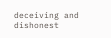deceiving and dishonest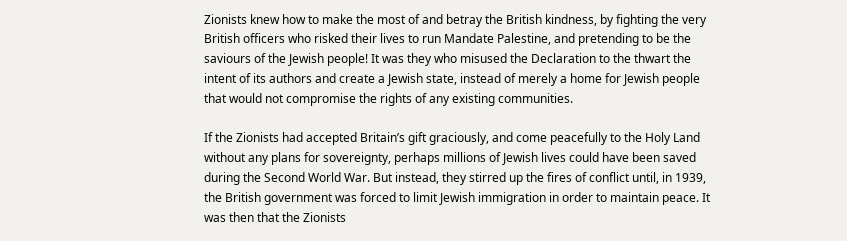Zionists knew how to make the most of and betray the British kindness, by fighting the very British officers who risked their lives to run Mandate Palestine, and pretending to be the saviours of the Jewish people! It was they who misused the Declaration to the thwart the intent of its authors and create a Jewish state, instead of merely a home for Jewish people that would not compromise the rights of any existing communities.

If the Zionists had accepted Britain’s gift graciously, and come peacefully to the Holy Land without any plans for sovereignty, perhaps millions of Jewish lives could have been saved during the Second World War. But instead, they stirred up the fires of conflict until, in 1939, the British government was forced to limit Jewish immigration in order to maintain peace. It was then that the Zionists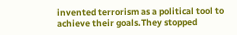invented terrorism as a political tool to achieve their goals.They stopped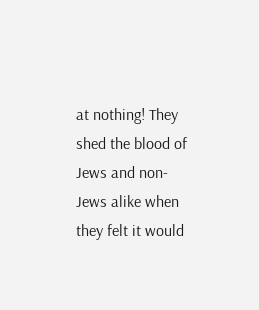at nothing! They shed the blood of Jews and non-Jews alike when they felt it would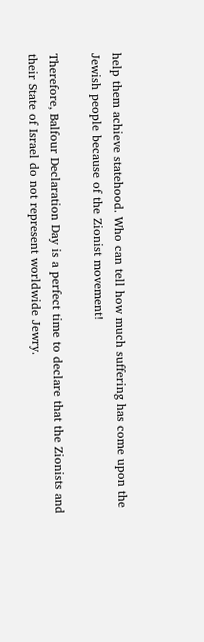help them achieve statehood. Who can tell how much suffering has come upon the Jewish people because of the Zionist movement!

Therefore, Balfour Declaration Day is a perfect time to declare that the Zionists and their State of Israel do not represent worldwide Jewry.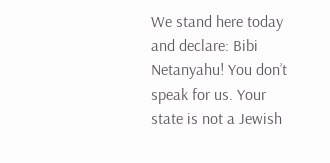We stand here today and declare: Bibi Netanyahu! You don’t speak for us. Your state is not a Jewish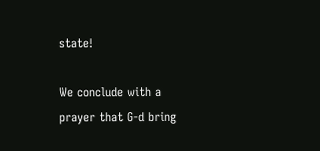state!

We conclude with a prayer that G-d bring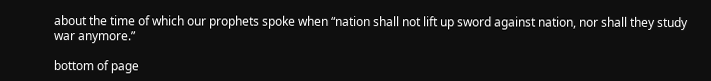about the time of which our prophets spoke when “nation shall not lift up sword against nation, nor shall they study war anymore.”

bottom of page